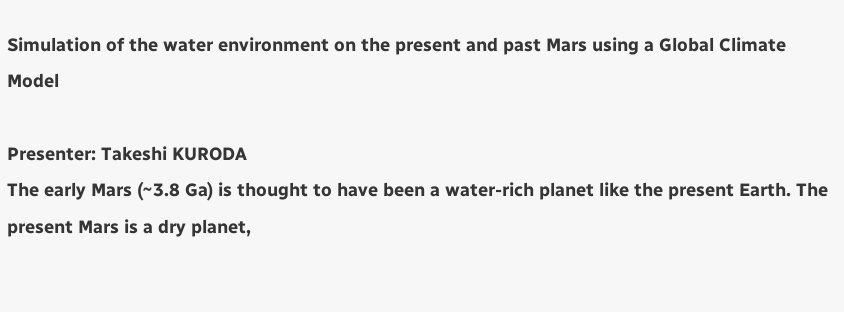Simulation of the water environment on the present and past Mars using a Global Climate Model

Presenter: Takeshi KURODA
The early Mars (~3.8 Ga) is thought to have been a water-rich planet like the present Earth. The present Mars is a dry planet,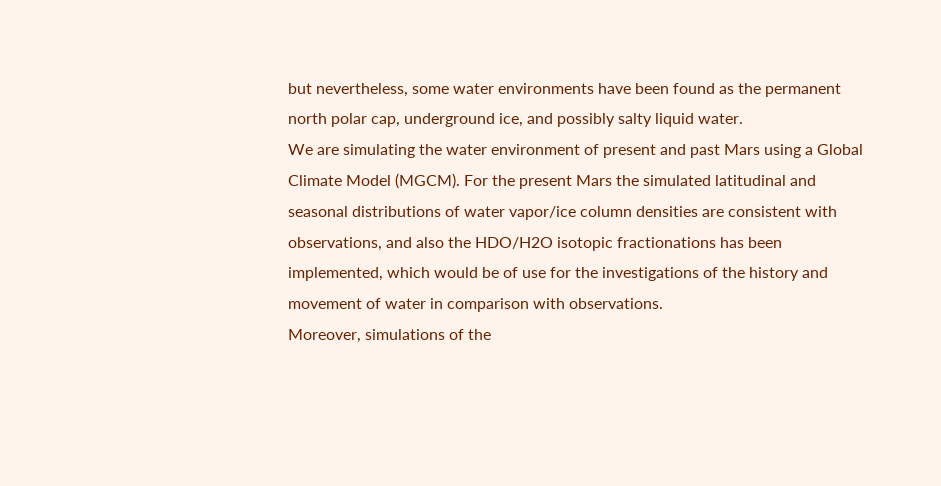but nevertheless, some water environments have been found as the permanent north polar cap, underground ice, and possibly salty liquid water.
We are simulating the water environment of present and past Mars using a Global Climate Model (MGCM). For the present Mars the simulated latitudinal and seasonal distributions of water vapor/ice column densities are consistent with observations, and also the HDO/H2O isotopic fractionations has been implemented, which would be of use for the investigations of the history and movement of water in comparison with observations.
Moreover, simulations of the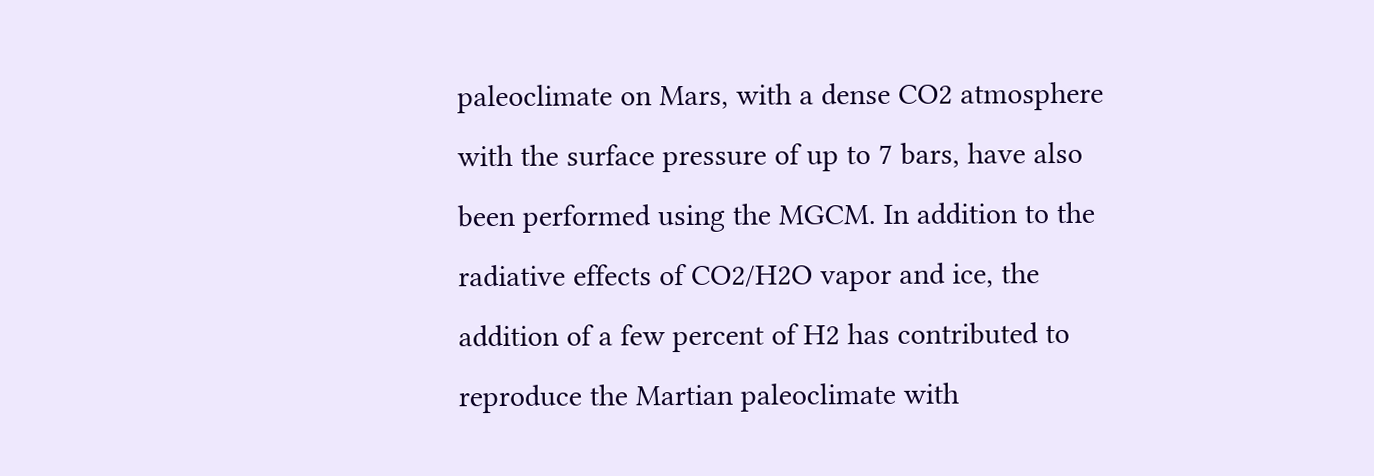paleoclimate on Mars, with a dense CO2 atmosphere with the surface pressure of up to 7 bars, have also been performed using the MGCM. In addition to the radiative effects of CO2/H2O vapor and ice, the addition of a few percent of H2 has contributed to reproduce the Martian paleoclimate with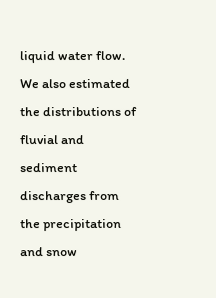liquid water flow. We also estimated the distributions of fluvial and sediment discharges from the precipitation and snow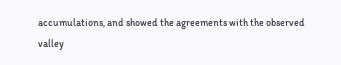accumulations, and showed the agreements with the observed valley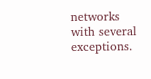networks with several exceptions.